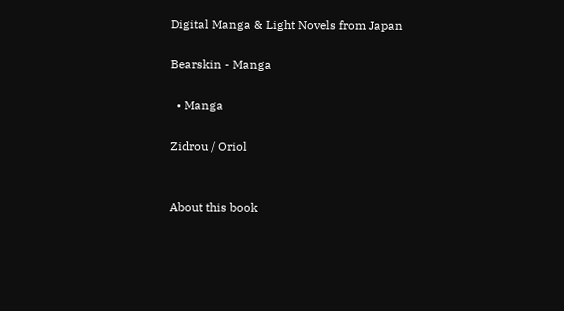Digital Manga & Light Novels from Japan

Bearskin - Manga

  • Manga

Zidrou / Oriol


About this book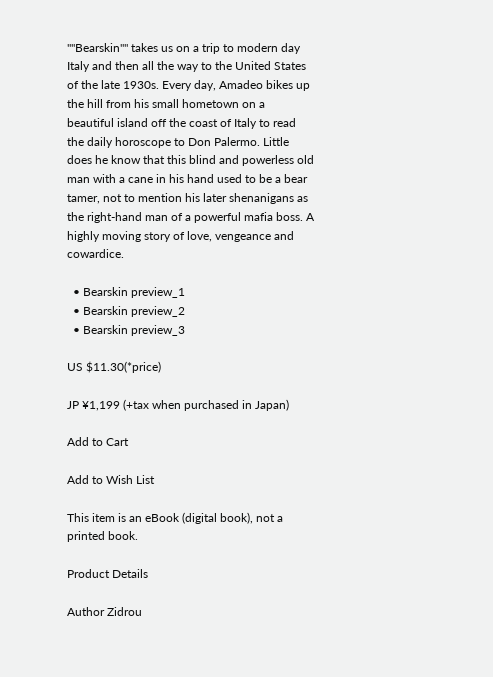""Bearskin"" takes us on a trip to modern day Italy and then all the way to the United States of the late 1930s. Every day, Amadeo bikes up the hill from his small hometown on a beautiful island off the coast of Italy to read the daily horoscope to Don Palermo. Little does he know that this blind and powerless old man with a cane in his hand used to be a bear tamer, not to mention his later shenanigans as the right-hand man of a powerful mafia boss. A highly moving story of love, vengeance and cowardice.

  • Bearskin preview_1
  • Bearskin preview_2
  • Bearskin preview_3

US $11.30(*price)

JP ¥1,199 (+tax when purchased in Japan)

Add to Cart

Add to Wish List

This item is an eBook (digital book), not a printed book.

Product Details

Author Zidrou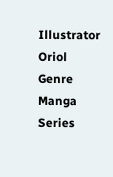Illustrator Oriol
Genre Manga
Series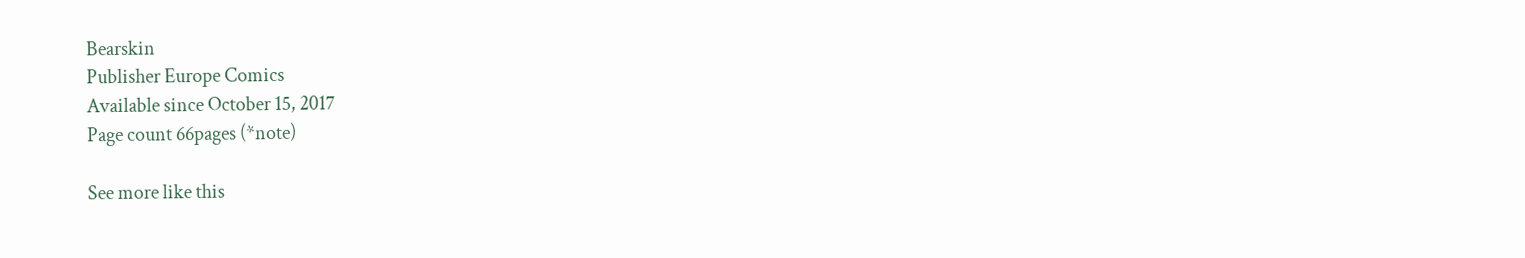Bearskin
Publisher Europe Comics
Available since October 15, 2017
Page count 66pages (*note)

See more like this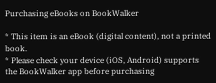Purchasing eBooks on BookWalker

* This item is an eBook (digital content), not a printed book.
* Please check your device (iOS, Android) supports the BookWalker app before purchasing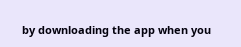by downloading the app when you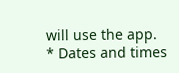will use the app.
* Dates and times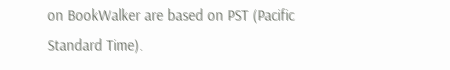on BookWalker are based on PST (Pacific Standard Time).